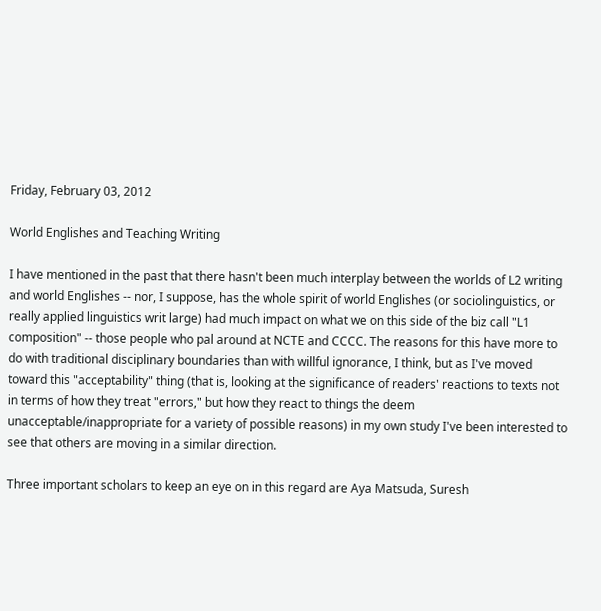Friday, February 03, 2012

World Englishes and Teaching Writing

I have mentioned in the past that there hasn't been much interplay between the worlds of L2 writing and world Englishes -- nor, I suppose, has the whole spirit of world Englishes (or sociolinguistics, or really applied linguistics writ large) had much impact on what we on this side of the biz call "L1 composition" -- those people who pal around at NCTE and CCCC. The reasons for this have more to do with traditional disciplinary boundaries than with willful ignorance, I think, but as I've moved toward this "acceptability" thing (that is, looking at the significance of readers' reactions to texts not in terms of how they treat "errors," but how they react to things the deem unacceptable/inappropriate for a variety of possible reasons) in my own study I've been interested to see that others are moving in a similar direction.

Three important scholars to keep an eye on in this regard are Aya Matsuda, Suresh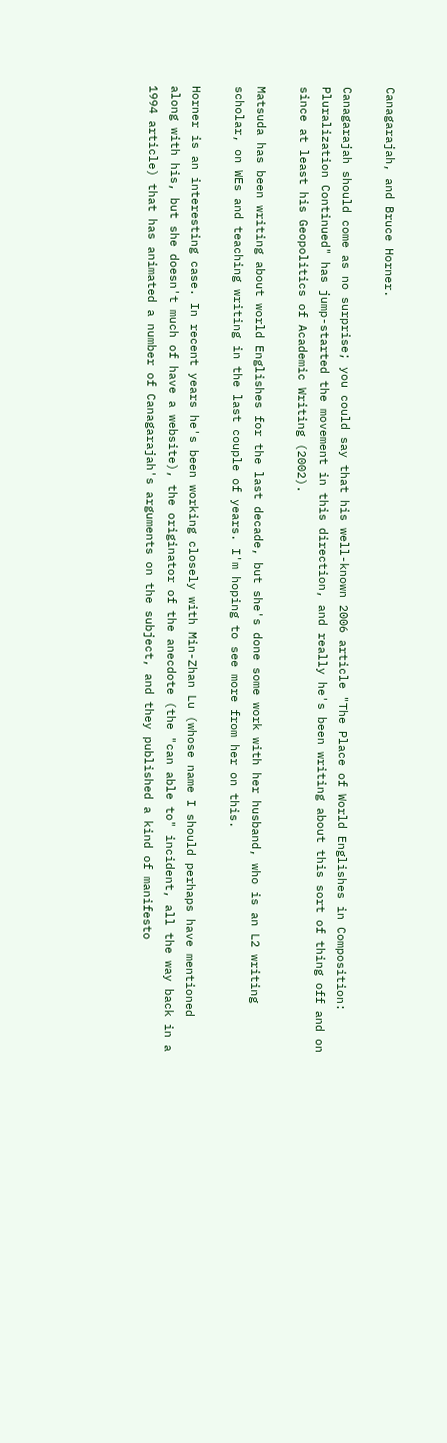Canagarajah, and Bruce Horner.

Canagarajah should come as no surprise; you could say that his well-known 2006 article "The Place of World Englishes in Composition: Pluralization Continued" has jump-started the movement in this direction, and really he's been writing about this sort of thing off and on since at least his Geopolitics of Academic Writing (2002).

Matsuda has been writing about world Englishes for the last decade, but she's done some work with her husband, who is an L2 writing scholar, on WEs and teaching writing in the last couple of years. I'm hoping to see more from her on this.

Horner is an interesting case. In recent years he's been working closely with Min-Zhan Lu (whose name I should perhaps have mentioned along with his, but she doesn't much of have a website), the originator of the anecdote (the "can able to" incident, all the way back in a 1994 article) that has animated a number of Canagarajah's arguments on the subject, and they published a kind of manifesto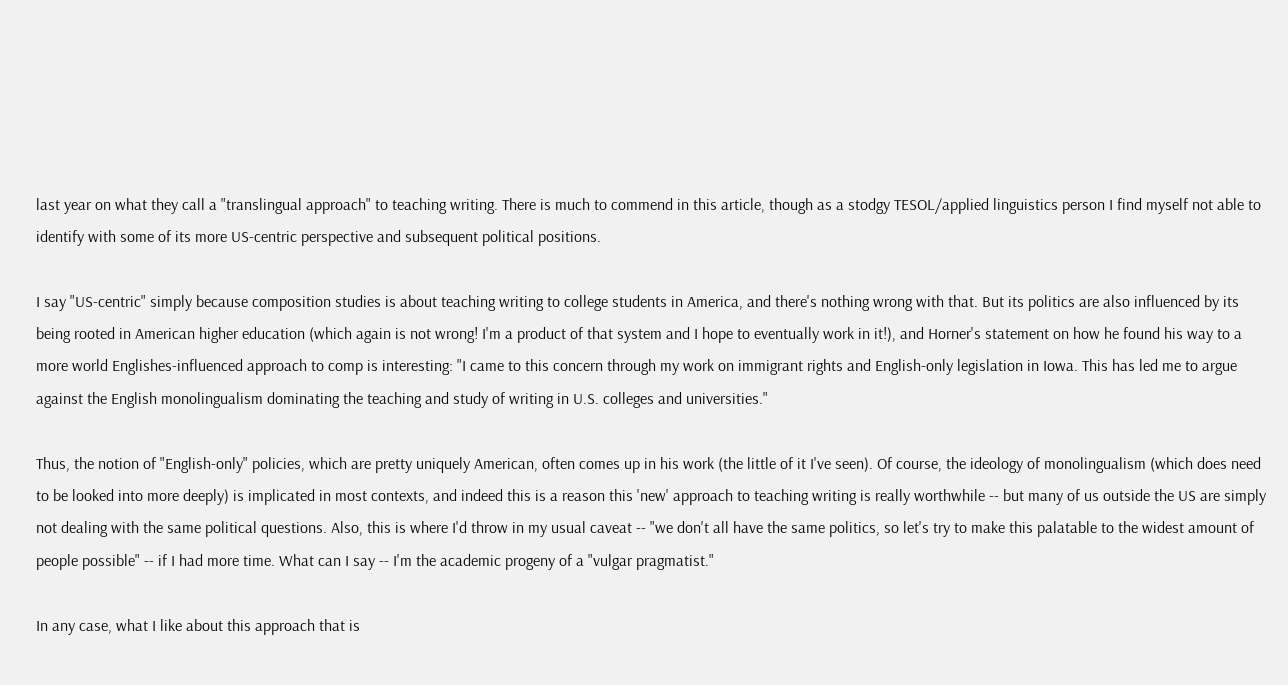last year on what they call a "translingual approach" to teaching writing. There is much to commend in this article, though as a stodgy TESOL/applied linguistics person I find myself not able to identify with some of its more US-centric perspective and subsequent political positions.

I say "US-centric" simply because composition studies is about teaching writing to college students in America, and there's nothing wrong with that. But its politics are also influenced by its being rooted in American higher education (which again is not wrong! I'm a product of that system and I hope to eventually work in it!), and Horner's statement on how he found his way to a more world Englishes-influenced approach to comp is interesting: "I came to this concern through my work on immigrant rights and English-only legislation in Iowa. This has led me to argue against the English monolingualism dominating the teaching and study of writing in U.S. colleges and universities."

Thus, the notion of "English-only" policies, which are pretty uniquely American, often comes up in his work (the little of it I've seen). Of course, the ideology of monolingualism (which does need to be looked into more deeply) is implicated in most contexts, and indeed this is a reason this 'new' approach to teaching writing is really worthwhile -- but many of us outside the US are simply not dealing with the same political questions. Also, this is where I'd throw in my usual caveat -- "we don't all have the same politics, so let's try to make this palatable to the widest amount of people possible" -- if I had more time. What can I say -- I'm the academic progeny of a "vulgar pragmatist."

In any case, what I like about this approach that is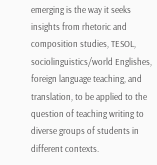emerging is the way it seeks insights from rhetoric and composition studies, TESOL, sociolinguistics/world Englishes, foreign language teaching, and translation, to be applied to the question of teaching writing to diverse groups of students in different contexts.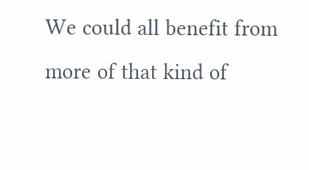We could all benefit from more of that kind of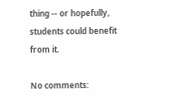thing -- or hopefully, students could benefit from it.

No comments: